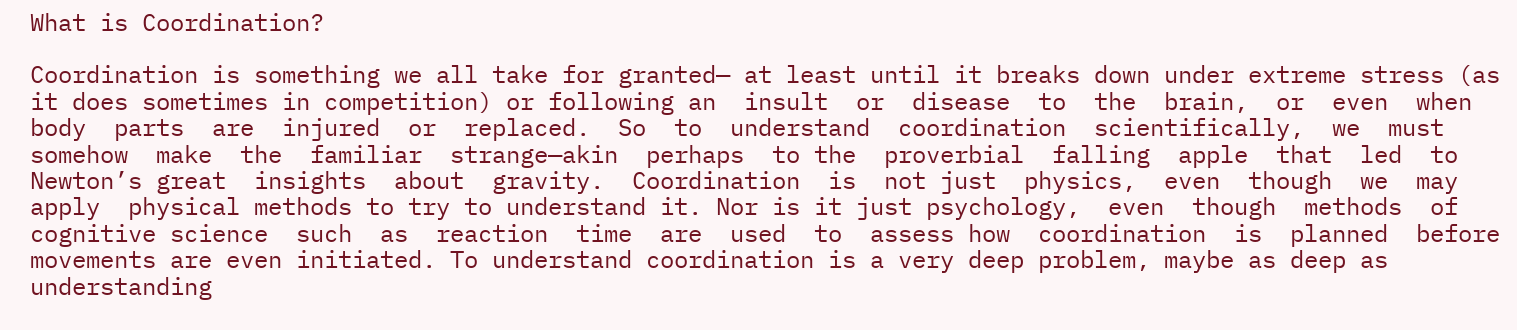What is Coordination?

Coordination is something we all take for granted— at least until it breaks down under extreme stress (as it does sometimes in competition) or following an  insult  or  disease  to  the  brain,  or  even  when body  parts  are  injured  or  replaced.  So  to  understand  coordination  scientifically,  we  must  somehow  make  the  familiar  strange—akin  perhaps  to the  proverbial  falling  apple  that  led  to  Newton’s great  insights  about  gravity.  Coordination  is  not just  physics,  even  though  we  may  apply  physical methods to try to understand it. Nor is it just psychology,  even  though  methods  of  cognitive science  such  as  reaction  time  are  used  to  assess how  coordination  is  planned  before  movements are even initiated. To understand coordination is a very deep problem, maybe as deep as understanding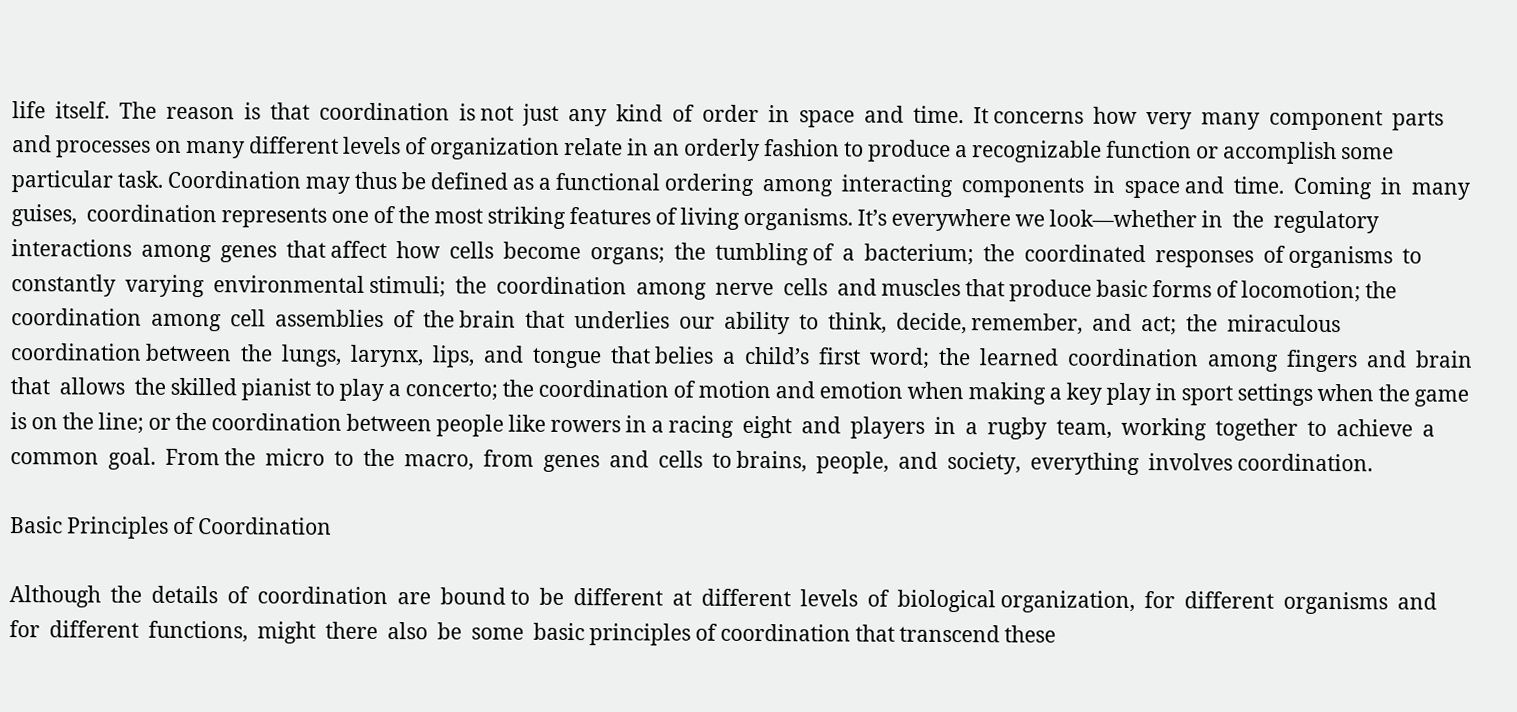life  itself.  The  reason  is  that  coordination  is not  just  any  kind  of  order  in  space  and  time.  It concerns  how  very  many  component  parts  and processes on many different levels of organization relate in an orderly fashion to produce a recognizable function or accomplish some particular task. Coordination may thus be defined as a functional ordering  among  interacting  components  in  space and  time.  Coming  in  many  guises,  coordination represents one of the most striking features of living organisms. It’s everywhere we look—whether in  the  regulatory  interactions  among  genes  that affect  how  cells  become  organs;  the  tumbling of  a  bacterium;  the  coordinated  responses  of organisms  to  constantly  varying  environmental stimuli;  the  coordination  among  nerve  cells  and muscles that produce basic forms of locomotion; the  coordination  among  cell  assemblies  of  the brain  that  underlies  our  ability  to  think,  decide, remember,  and  act;  the  miraculous  coordination between  the  lungs,  larynx,  lips,  and  tongue  that belies  a  child’s  first  word;  the  learned  coordination  among  fingers  and  brain  that  allows  the skilled pianist to play a concerto; the coordination of motion and emotion when making a key play in sport settings when the game is on the line; or the coordination between people like rowers in a racing  eight  and  players  in  a  rugby  team,  working  together  to  achieve  a  common  goal.  From the  micro  to  the  macro,  from  genes  and  cells  to brains,  people,  and  society,  everything  involves coordination.

Basic Principles of Coordination

Although  the  details  of  coordination  are  bound to  be  different  at  different  levels  of  biological organization,  for  different  organisms  and  for  different  functions,  might  there  also  be  some  basic principles of coordination that transcend these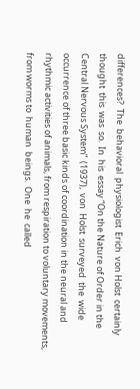differences?  The  behavioral  physiologist  Erich  von Holst  certainly  thought  this  was  so.  In  his  essay “On the Nature of Order in the Central Nervous System”  (1937),  von  Holst  surveyed  the  wide occurrence of three basic kinds of coordination in the neural and rhythmic activities of animals, from respiration to voluntary movements, from worms to  human  beings.  One  he  called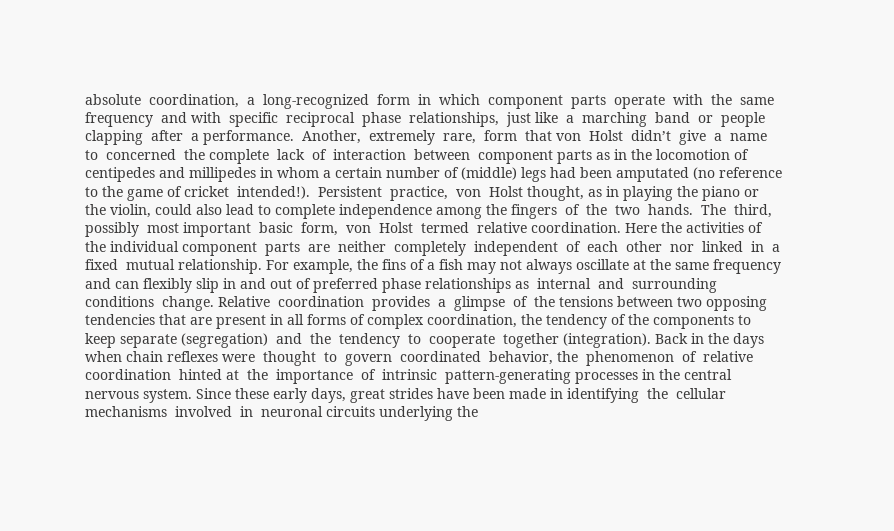absolute  coordination,  a  long-recognized  form  in  which  component  parts  operate  with  the  same  frequency  and with  specific  reciprocal  phase  relationships,  just like  a  marching  band  or  people  clapping  after  a performance.  Another,  extremely  rare,  form  that von  Holst  didn’t  give  a  name  to  concerned  the complete  lack  of  interaction  between  component parts as in the locomotion of centipedes and millipedes in whom a certain number of (middle) legs had been amputated (no reference to the game of cricket  intended!).  Persistent  practice,  von  Holst thought, as in playing the piano or the violin, could also lead to complete independence among the fingers  of  the  two  hands.  The  third,  possibly  most important  basic  form,  von  Holst  termed  relative coordination. Here the activities of the individual component  parts  are  neither  completely  independent  of  each  other  nor  linked  in  a  fixed  mutual relationship. For example, the fins of a fish may not always oscillate at the same frequency and can flexibly slip in and out of preferred phase relationships as  internal  and  surrounding  conditions  change. Relative  coordination  provides  a  glimpse  of  the tensions between two opposing tendencies that are present in all forms of complex coordination, the tendency of the components to keep separate (segregation)  and  the  tendency  to  cooperate  together (integration). Back in the days when chain reflexes were  thought  to  govern  coordinated  behavior, the  phenomenon  of  relative  coordination  hinted at  the  importance  of  intrinsic  pattern-generating processes in the central nervous system. Since these early days, great strides have been made in identifying  the  cellular  mechanisms  involved  in  neuronal circuits underlying the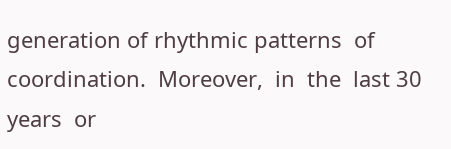generation of rhythmic patterns  of  coordination.  Moreover,  in  the  last 30  years  or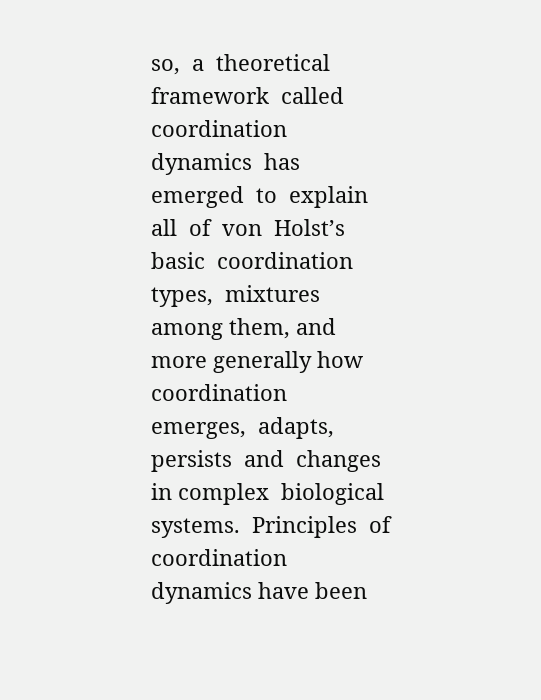so,  a  theoretical  framework  called coordination  dynamics  has  emerged  to  explain all  of  von  Holst’s  basic  coordination  types,  mixtures among them, and more generally how coordination  emerges,  adapts,  persists  and  changes  in complex  biological  systems.  Principles  of  coordination dynamics have been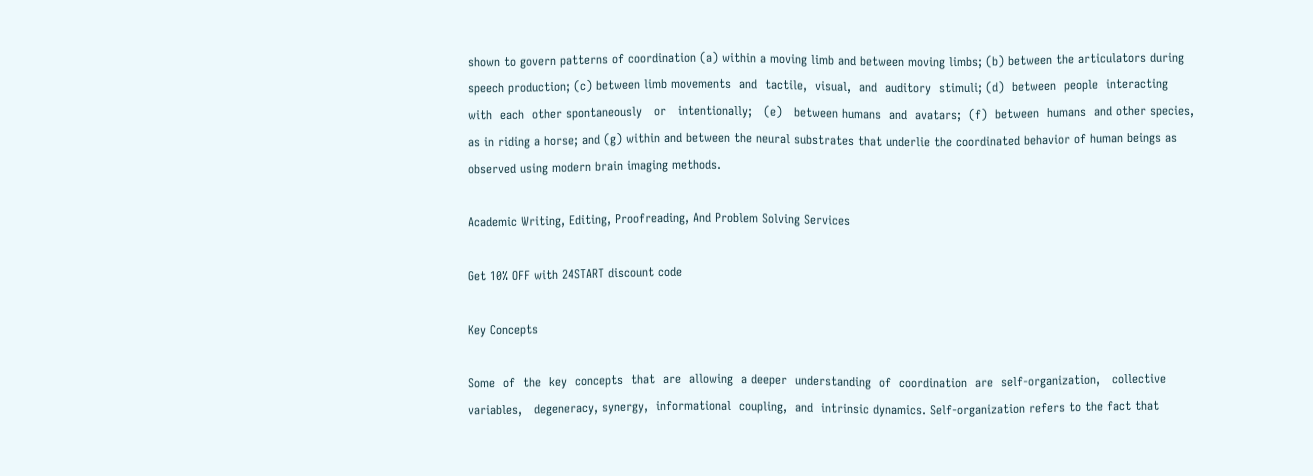shown to govern patterns of coordination (a) within a moving limb and between moving limbs; (b) between the articulators during speech production; (c) between limb movements  and  tactile,  visual,  and  auditory  stimuli; (d)  between  people  interacting  with  each  other spontaneously   or   intentionally;   (e)   between humans  and  avatars;  (f)  between  humans  and other species, as in riding a horse; and (g) within and between the neural substrates that underlie the coordinated behavior of human beings as observed using modern brain imaging methods.

Academic Writing, Editing, Proofreading, And Problem Solving Services

Get 10% OFF with 24START discount code

Key Concepts

Some  of  the  key  concepts  that  are  allowing  a deeper  understanding  of  coordination  are  self-organization,   collective   variables,   degeneracy, synergy,  informational  coupling,  and  intrinsic dynamics. Self-organization refers to the fact that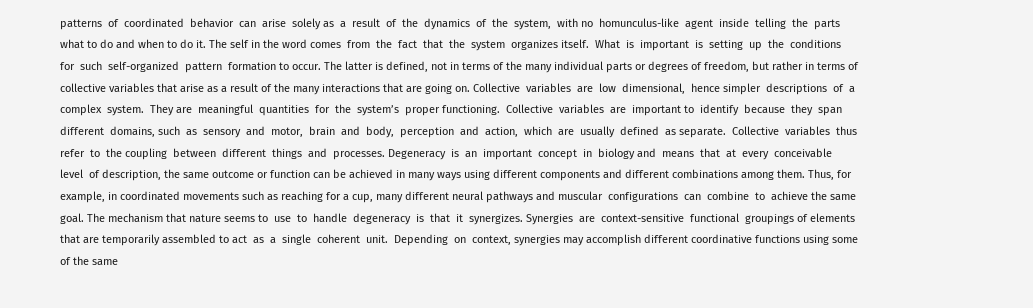patterns  of  coordinated  behavior  can  arise  solely as  a  result  of  the  dynamics  of  the  system,  with no  homunculus-like  agent  inside  telling  the  parts what to do and when to do it. The self in the word comes  from  the  fact  that  the  system  organizes itself.  What  is  important  is  setting  up  the  conditions  for  such  self-organized  pattern  formation to occur. The latter is defined, not in terms of the many individual parts or degrees of freedom, but rather in terms of collective variables that arise as a result of the many interactions that are going on. Collective  variables  are  low  dimensional,  hence simpler  descriptions  of  a  complex  system.  They are  meaningful  quantities  for  the  system’s  proper functioning.  Collective  variables  are  important to  identify  because  they  span  different  domains, such  as  sensory  and  motor,  brain  and  body,  perception  and  action,  which  are  usually  defined  as separate.  Collective  variables  thus  refer  to  the coupling  between  different  things  and  processes. Degeneracy  is  an  important  concept  in  biology and  means  that  at  every  conceivable  level  of description, the same outcome or function can be achieved in many ways using different components and different combinations among them. Thus, for example, in coordinated movements such as reaching for a cup, many different neural pathways and muscular  configurations  can  combine  to  achieve the same goal. The mechanism that nature seems to  use  to  handle  degeneracy  is  that  it  synergizes. Synergies  are  context-sensitive  functional  groupings of elements that are temporarily assembled to act  as  a  single  coherent  unit.  Depending  on  context, synergies may accomplish different coordinative functions using some of the same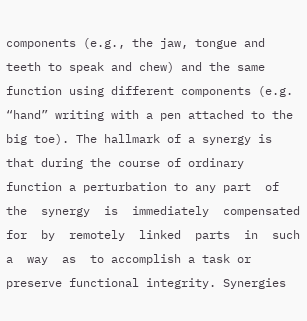components (e.g., the jaw, tongue and teeth to speak and chew) and the same function using different components (e.g. “hand” writing with a pen attached to the big toe). The hallmark of a synergy is that during the course of ordinary function a perturbation to any part  of  the  synergy  is  immediately  compensated for  by  remotely  linked  parts  in  such  a  way  as  to accomplish a task or preserve functional integrity. Synergies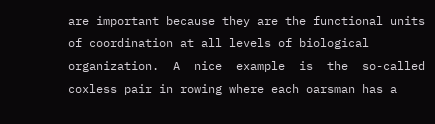are important because they are the functional units of coordination at all levels of biological  organization.  A  nice  example  is  the  so-called coxless pair in rowing where each oarsman has a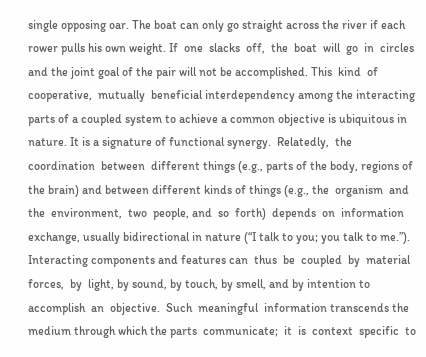single opposing oar. The boat can only go straight across the river if each rower pulls his own weight. If  one  slacks  off,  the  boat  will  go  in  circles  and the joint goal of the pair will not be accomplished. This  kind  of  cooperative,  mutually  beneficial interdependency among the interacting parts of a coupled system to achieve a common objective is ubiquitous in nature. It is a signature of functional synergy.  Relatedly,  the  coordination  between  different things (e.g., parts of the body, regions of the brain) and between different kinds of things (e.g., the  organism  and  the  environment,  two  people, and  so  forth)  depends  on  information  exchange, usually bidirectional in nature (“I talk to you; you talk to me.”). Interacting components and features can  thus  be  coupled  by  material  forces,  by  light, by sound, by touch, by smell, and by intention to accomplish  an  objective.  Such  meaningful  information transcends the medium through which the parts  communicate;  it  is  context  specific  to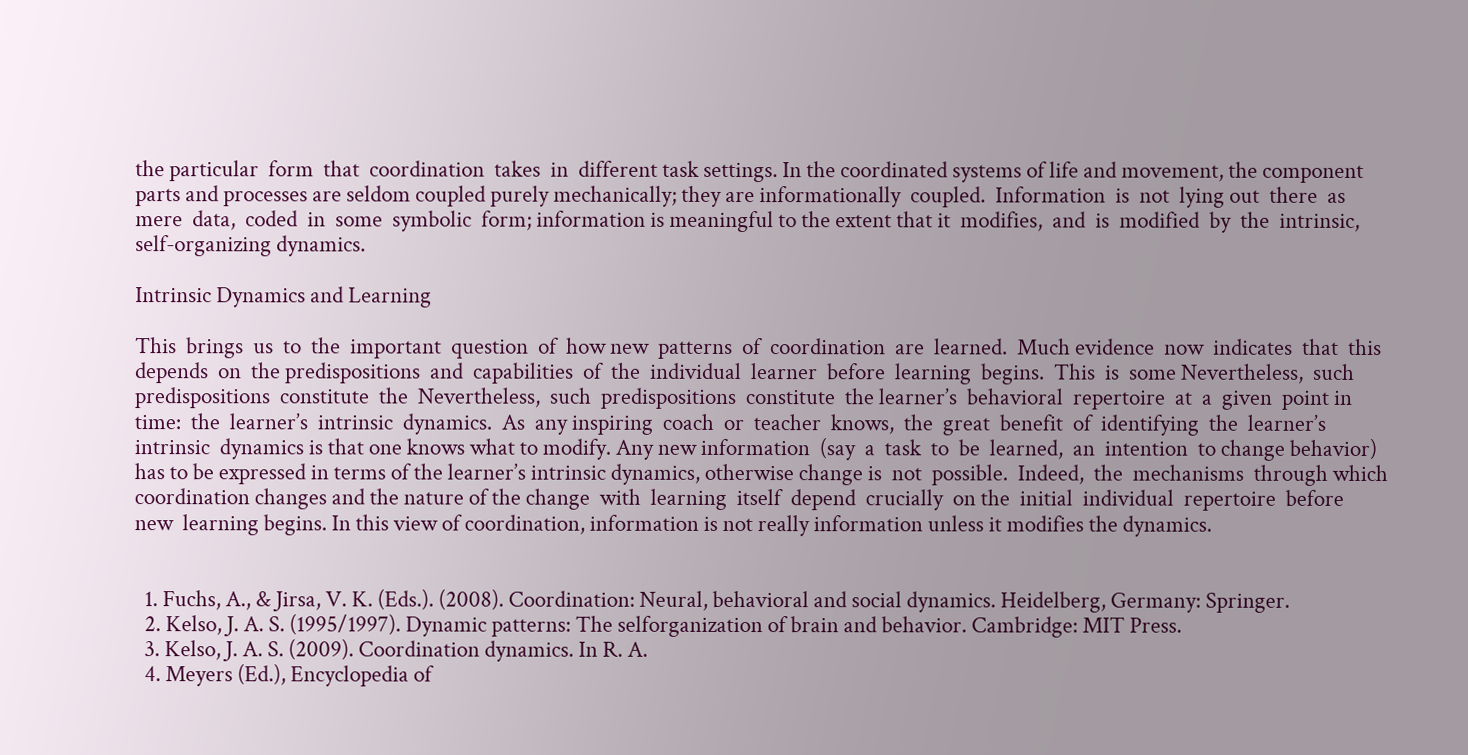the particular  form  that  coordination  takes  in  different task settings. In the coordinated systems of life and movement, the component parts and processes are seldom coupled purely mechanically; they are informationally  coupled.  Information  is  not  lying out  there  as  mere  data,  coded  in  some  symbolic  form; information is meaningful to the extent that it  modifies,  and  is  modified  by  the  intrinsic,  self-organizing dynamics.

Intrinsic Dynamics and Learning

This  brings  us  to  the  important  question  of  how new  patterns  of  coordination  are  learned.  Much evidence  now  indicates  that  this  depends  on  the predispositions  and  capabilities  of  the  individual  learner  before  learning  begins.  This  is  some Nevertheless,  such  predispositions  constitute  the  Nevertheless,  such  predispositions  constitute  the learner’s  behavioral  repertoire  at  a  given  point in  time:  the  learner’s  intrinsic  dynamics.  As  any inspiring  coach  or  teacher  knows,  the  great  benefit  of  identifying  the  learner’s  intrinsic  dynamics is that one knows what to modify. Any new information  (say  a  task  to  be  learned,  an  intention  to change behavior) has to be expressed in terms of the learner’s intrinsic dynamics, otherwise change is  not  possible.  Indeed,  the  mechanisms  through which coordination changes and the nature of the change  with  learning  itself  depend  crucially  on the  initial  individual  repertoire  before  new  learning begins. In this view of coordination, information is not really information unless it modifies the dynamics.


  1. Fuchs, A., & Jirsa, V. K. (Eds.). (2008). Coordination: Neural, behavioral and social dynamics. Heidelberg, Germany: Springer.
  2. Kelso, J. A. S. (1995/1997). Dynamic patterns: The selforganization of brain and behavior. Cambridge: MIT Press.
  3. Kelso, J. A. S. (2009). Coordination dynamics. In R. A.
  4. Meyers (Ed.), Encyclopedia of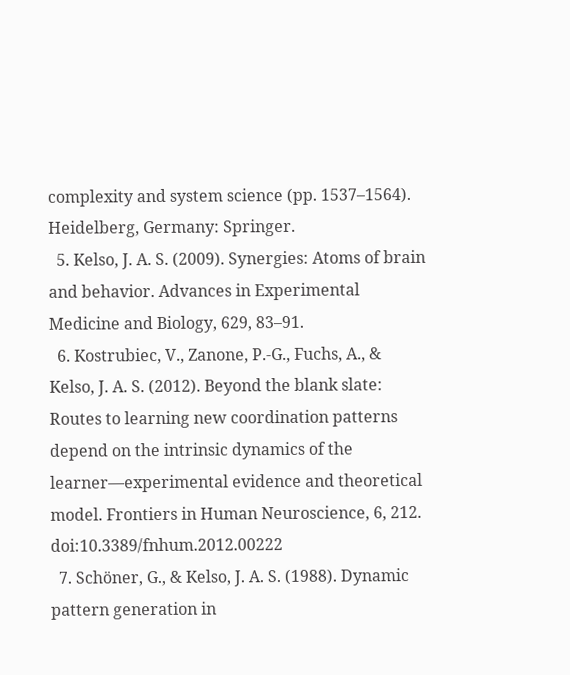complexity and system science (pp. 1537–1564). Heidelberg, Germany: Springer.
  5. Kelso, J. A. S. (2009). Synergies: Atoms of brain and behavior. Advances in Experimental Medicine and Biology, 629, 83–91.
  6. Kostrubiec, V., Zanone, P.-G., Fuchs, A., & Kelso, J. A. S. (2012). Beyond the blank slate: Routes to learning new coordination patterns depend on the intrinsic dynamics of the learner—experimental evidence and theoretical model. Frontiers in Human Neuroscience, 6, 212. doi:10.3389/fnhum.2012.00222
  7. Schöner, G., & Kelso, J. A. S. (1988). Dynamic pattern generation in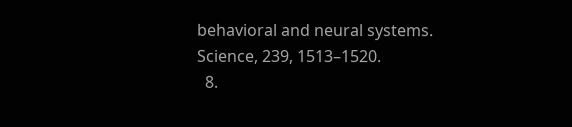behavioral and neural systems. Science, 239, 1513–1520.
  8.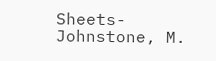Sheets-Johnstone, M.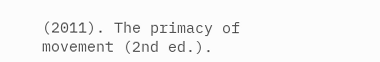(2011). The primacy of movement (2nd ed.).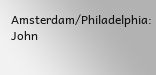Amsterdam/Philadelphia: John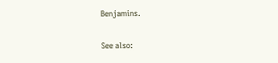Benjamins.

See also: